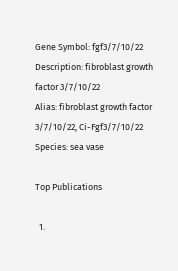Gene Symbol: fgf3/7/10/22
Description: fibroblast growth factor 3/7/10/22
Alias: fibroblast growth factor 3/7/10/22, Ci-Fgf3/7/10/22
Species: sea vase

Top Publications

  1.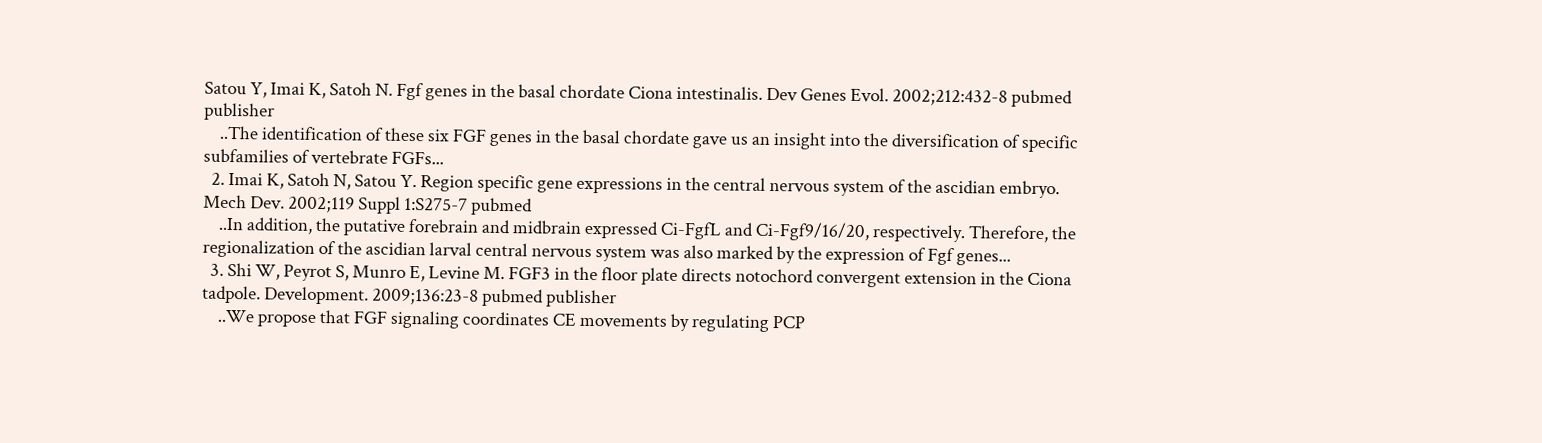Satou Y, Imai K, Satoh N. Fgf genes in the basal chordate Ciona intestinalis. Dev Genes Evol. 2002;212:432-8 pubmed publisher
    ..The identification of these six FGF genes in the basal chordate gave us an insight into the diversification of specific subfamilies of vertebrate FGFs...
  2. Imai K, Satoh N, Satou Y. Region specific gene expressions in the central nervous system of the ascidian embryo. Mech Dev. 2002;119 Suppl 1:S275-7 pubmed
    ..In addition, the putative forebrain and midbrain expressed Ci-FgfL and Ci-Fgf9/16/20, respectively. Therefore, the regionalization of the ascidian larval central nervous system was also marked by the expression of Fgf genes...
  3. Shi W, Peyrot S, Munro E, Levine M. FGF3 in the floor plate directs notochord convergent extension in the Ciona tadpole. Development. 2009;136:23-8 pubmed publisher
    ..We propose that FGF signaling coordinates CE movements by regulating PCP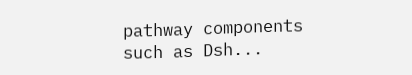pathway components such as Dsh...